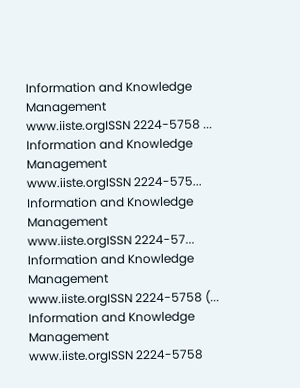Information and Knowledge Management                                                          www.iiste.orgISSN 2224-5758 ...
Information and Knowledge Management                                                            www.iiste.orgISSN 2224-575...
Information and Knowledge Management                                                             www.iiste.orgISSN 2224-57...
Information and Knowledge Management                                                         www.iiste.orgISSN 2224-5758 (...
Information and Knowledge Management                                www.iiste.orgISSN 2224-5758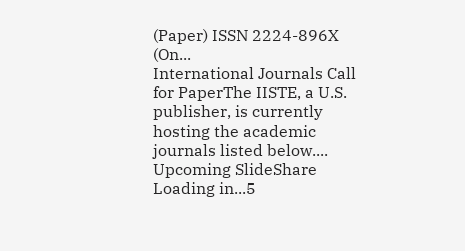(Paper) ISSN 2224-896X (On...
International Journals Call for PaperThe IISTE, a U.S. publisher, is currently hosting the academic journals listed below....
Upcoming SlideShare
Loading in...5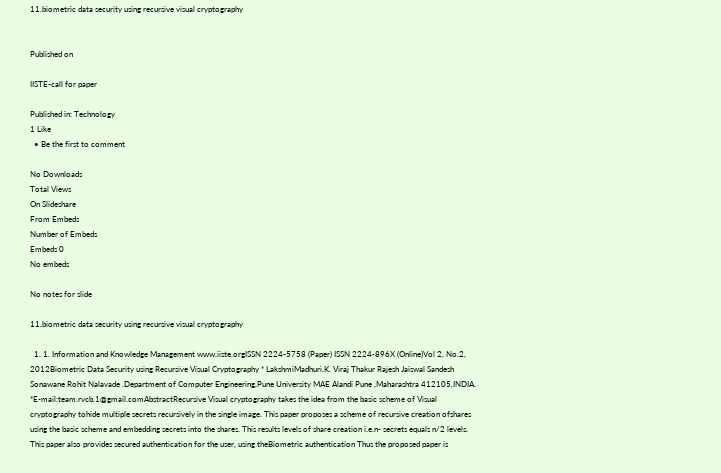11.biometric data security using recursive visual cryptography


Published on

IISTE-call for paper

Published in: Technology
1 Like
  • Be the first to comment

No Downloads
Total Views
On Slideshare
From Embeds
Number of Embeds
Embeds 0
No embeds

No notes for slide

11.biometric data security using recursive visual cryptography

  1. 1. Information and Knowledge Management www.iiste.orgISSN 2224-5758 (Paper) ISSN 2224-896X (Online)Vol 2, No.2, 2012Biometric Data Security using Recursive Visual Cryptography * LakshmiMadhuri.K. Viraj Thakur Rajesh Jaiswal Sandesh Sonawane Rohit Nalavade .Department of Computer Engineering,Pune University MAE Alandi Pune ,Maharashtra 412105,INDIA. *E-mail:team.rvcb.1@gmail.comAbstractRecursive Visual cryptography takes the idea from the basic scheme of Visual cryptography tohide multiple secrets recursively in the single image. This paper proposes a scheme of recursive creation ofshares using the basic scheme and embedding secrets into the shares. This results levels of share creation i.e.n- secrets equals n/2 levels. This paper also provides secured authentication for the user, using theBiometric authentication Thus the proposed paper is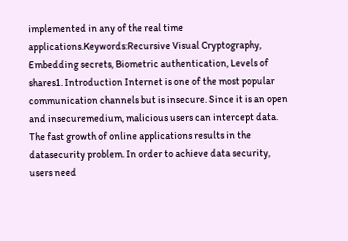implemented in any of the real time applications.Keywords:Recursive Visual Cryptography, Embedding secrets, Biometric authentication, Levels of shares1. Introduction Internet is one of the most popular communication channels but is insecure. Since it is an open and insecuremedium, malicious users can intercept data. The fast growth of online applications results in the datasecurity problem. In order to achieve data security, users need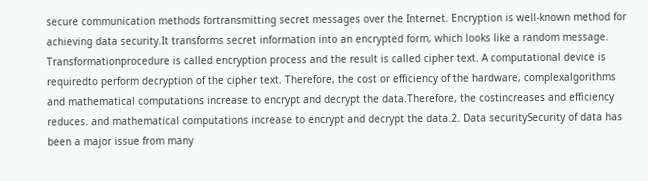secure communication methods fortransmitting secret messages over the Internet. Encryption is well-known method for achieving data security.It transforms secret information into an encrypted form, which looks like a random message. Transformationprocedure is called encryption process and the result is called cipher text. A computational device is requiredto perform decryption of the cipher text. Therefore, the cost or efficiency of the hardware, complexalgorithms and mathematical computations increase to encrypt and decrypt the data.Therefore, the costincreases and efficiency reduces. and mathematical computations increase to encrypt and decrypt the data.2. Data securitySecurity of data has been a major issue from many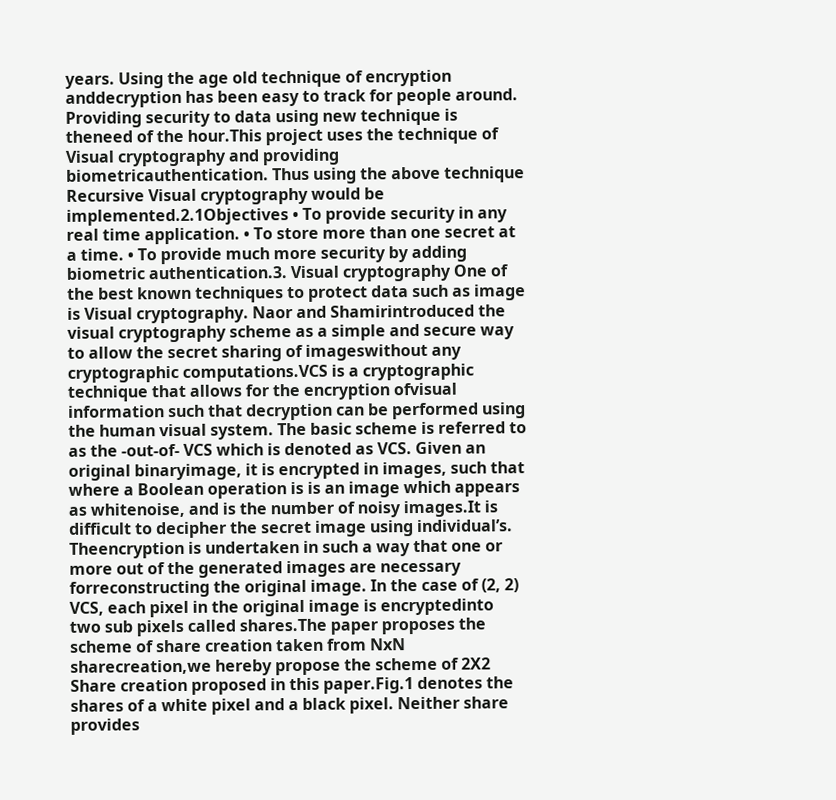years. Using the age old technique of encryption anddecryption has been easy to track for people around. Providing security to data using new technique is theneed of the hour.This project uses the technique of Visual cryptography and providing biometricauthentication. Thus using the above technique Recursive Visual cryptography would be implemented.2.1Objectives • To provide security in any real time application. • To store more than one secret at a time. • To provide much more security by adding biometric authentication.3. Visual cryptography One of the best known techniques to protect data such as image is Visual cryptography. Naor and Shamirintroduced the visual cryptography scheme as a simple and secure way to allow the secret sharing of imageswithout any cryptographic computations.VCS is a cryptographic technique that allows for the encryption ofvisual information such that decryption can be performed using the human visual system. The basic scheme is referred to as the -out-of- VCS which is denoted as VCS. Given an original binaryimage, it is encrypted in images, such that where a Boolean operation is is an image which appears as whitenoise, and is the number of noisy images.It is difficult to decipher the secret image using individual’s. Theencryption is undertaken in such a way that one or more out of the generated images are necessary forreconstructing the original image. In the case of (2, 2) VCS, each pixel in the original image is encryptedinto two sub pixels called shares.The paper proposes the scheme of share creation taken from NxN sharecreation,we hereby propose the scheme of 2X2 Share creation proposed in this paper.Fig.1 denotes the shares of a white pixel and a black pixel. Neither share provides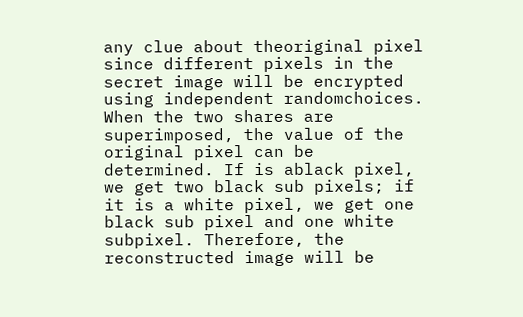any clue about theoriginal pixel since different pixels in the secret image will be encrypted using independent randomchoices. When the two shares are superimposed, the value of the original pixel can be determined. If is ablack pixel, we get two black sub pixels; if it is a white pixel, we get one black sub pixel and one white subpixel. Therefore, the reconstructed image will be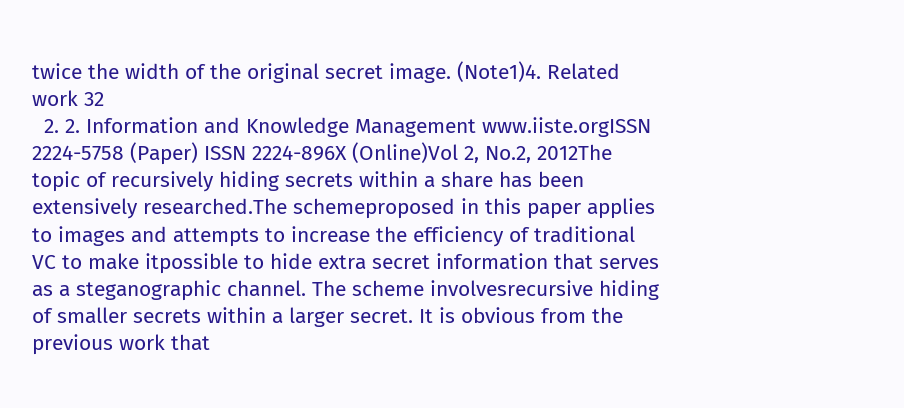twice the width of the original secret image. (Note1)4. Related work 32
  2. 2. Information and Knowledge Management www.iiste.orgISSN 2224-5758 (Paper) ISSN 2224-896X (Online)Vol 2, No.2, 2012The topic of recursively hiding secrets within a share has been extensively researched.The schemeproposed in this paper applies to images and attempts to increase the efficiency of traditional VC to make itpossible to hide extra secret information that serves as a steganographic channel. The scheme involvesrecursive hiding of smaller secrets within a larger secret. It is obvious from the previous work that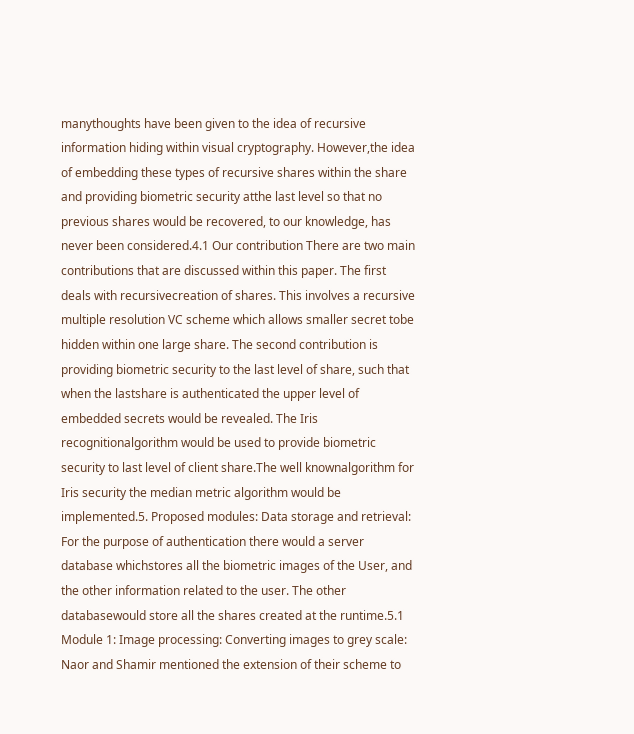manythoughts have been given to the idea of recursive information hiding within visual cryptography. However,the idea of embedding these types of recursive shares within the share and providing biometric security atthe last level so that no previous shares would be recovered, to our knowledge, has never been considered.4.1 Our contribution There are two main contributions that are discussed within this paper. The first deals with recursivecreation of shares. This involves a recursive multiple resolution VC scheme which allows smaller secret tobe hidden within one large share. The second contribution is providing biometric security to the last level of share, such that when the lastshare is authenticated the upper level of embedded secrets would be revealed. The Iris recognitionalgorithm would be used to provide biometric security to last level of client share.The well knownalgorithm for Iris security the median metric algorithm would be implemented.5. Proposed modules: Data storage and retrieval: For the purpose of authentication there would a server database whichstores all the biometric images of the User, and the other information related to the user. The other databasewould store all the shares created at the runtime.5.1 Module 1: Image processing: Converting images to grey scale: Naor and Shamir mentioned the extension of their scheme to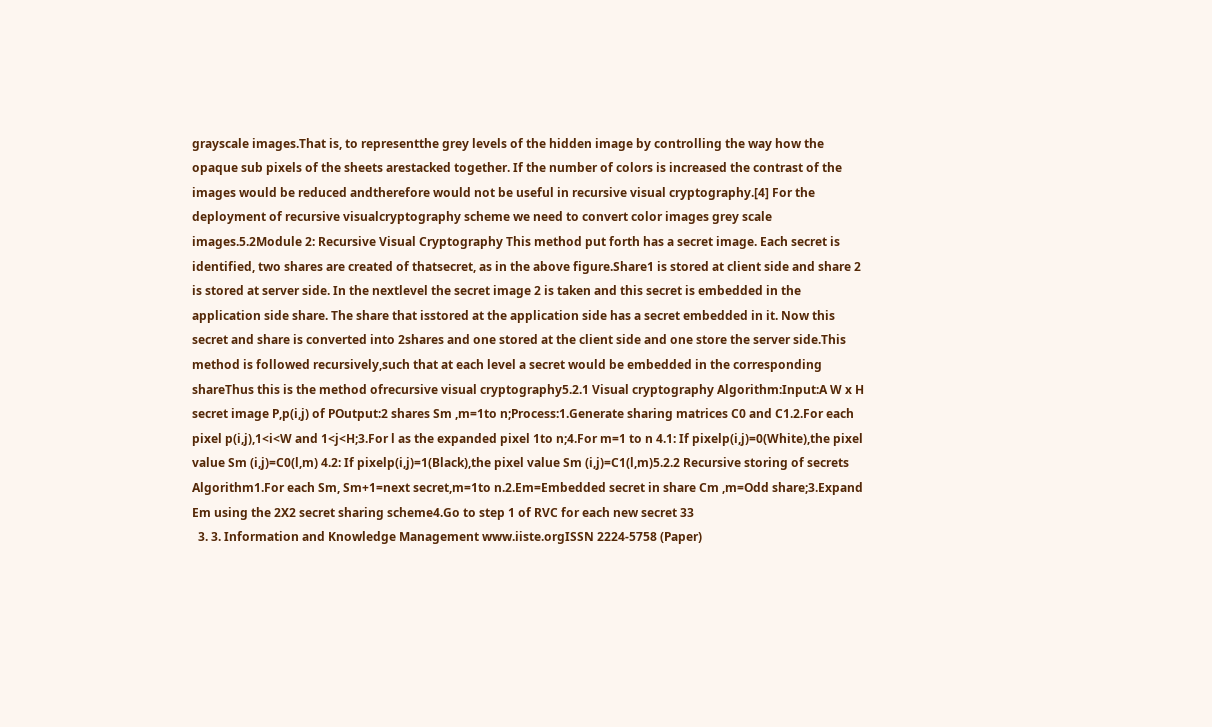grayscale images.That is, to representthe grey levels of the hidden image by controlling the way how the opaque sub pixels of the sheets arestacked together. If the number of colors is increased the contrast of the images would be reduced andtherefore would not be useful in recursive visual cryptography.[4] For the deployment of recursive visualcryptography scheme we need to convert color images grey scale images.5.2Module 2: Recursive Visual Cryptography This method put forth has a secret image. Each secret is identified, two shares are created of thatsecret, as in the above figure.Share1 is stored at client side and share 2 is stored at server side. In the nextlevel the secret image 2 is taken and this secret is embedded in the application side share. The share that isstored at the application side has a secret embedded in it. Now this secret and share is converted into 2shares and one stored at the client side and one store the server side.This method is followed recursively,such that at each level a secret would be embedded in the corresponding shareThus this is the method ofrecursive visual cryptography5.2.1 Visual cryptography Algorithm:Input:A W x H secret image P,p(i,j) of POutput:2 shares Sm ,m=1to n;Process:1.Generate sharing matrices C0 and C1.2.For each pixel p(i,j),1<i<W and 1<j<H;3.For l as the expanded pixel 1to n;4.For m=1 to n 4.1: If pixelp(i,j)=0(White),the pixel value Sm (i,j)=C0(l,m) 4.2: If pixelp(i,j)=1(Black),the pixel value Sm (i,j)=C1(l,m)5.2.2 Recursive storing of secrets Algorithm1.For each Sm, Sm+1=next secret,m=1to n.2.Em=Embedded secret in share Cm ,m=Odd share;3.Expand Em using the 2X2 secret sharing scheme4.Go to step 1 of RVC for each new secret 33
  3. 3. Information and Knowledge Management www.iiste.orgISSN 2224-5758 (Paper)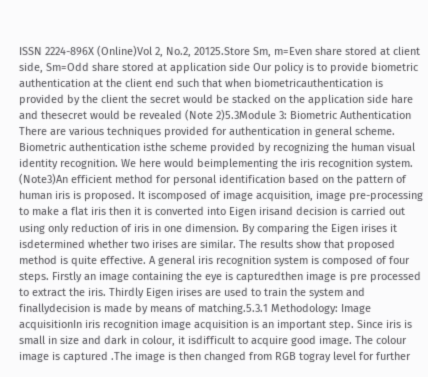ISSN 2224-896X (Online)Vol 2, No.2, 20125.Store Sm, m=Even share stored at client side, Sm=Odd share stored at application side Our policy is to provide biometric authentication at the client end such that when biometricauthentication is provided by the client the secret would be stacked on the application side hare and thesecret would be revealed (Note 2)5.3Module 3: Biometric Authentication There are various techniques provided for authentication in general scheme. Biometric authentication isthe scheme provided by recognizing the human visual identity recognition. We here would beimplementing the iris recognition system. (Note3)An efficient method for personal identification based on the pattern of human iris is proposed. It iscomposed of image acquisition, image pre-processing to make a flat iris then it is converted into Eigen irisand decision is carried out using only reduction of iris in one dimension. By comparing the Eigen irises it isdetermined whether two irises are similar. The results show that proposed method is quite effective. A general iris recognition system is composed of four steps. Firstly an image containing the eye is capturedthen image is pre processed to extract the iris. Thirdly Eigen irises are used to train the system and finallydecision is made by means of matching.5.3.1 Methodology: Image acquisitionIn iris recognition image acquisition is an important step. Since iris is small in size and dark in colour, it isdifficult to acquire good image. The colour image is captured .The image is then changed from RGB togray level for further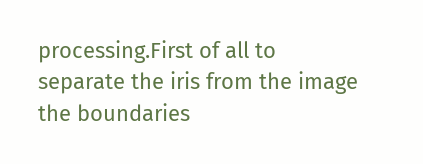processing.First of all to separate the iris from the image the boundaries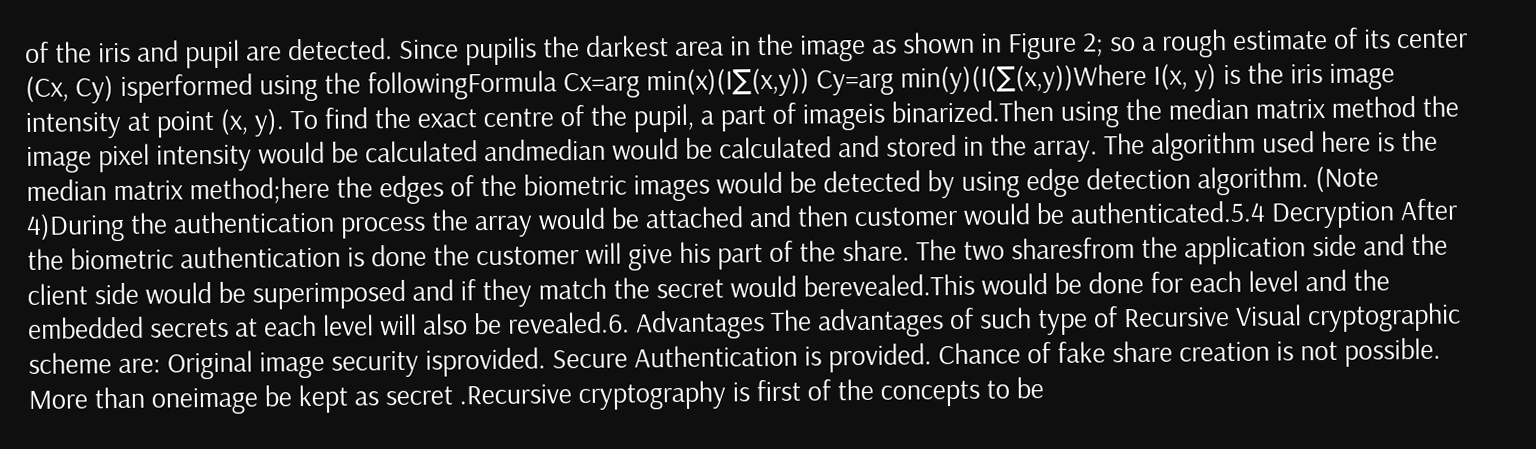of the iris and pupil are detected. Since pupilis the darkest area in the image as shown in Figure 2; so a rough estimate of its center (Cx, Cy) isperformed using the followingFormula Cx=arg min(x)(I∑(x,y)) Cy=arg min(y)(I(∑(x,y))Where I(x, y) is the iris image intensity at point (x, y). To find the exact centre of the pupil, a part of imageis binarized.Then using the median matrix method the image pixel intensity would be calculated andmedian would be calculated and stored in the array. The algorithm used here is the median matrix method;here the edges of the biometric images would be detected by using edge detection algorithm. (Note 4)During the authentication process the array would be attached and then customer would be authenticated.5.4 Decryption After the biometric authentication is done the customer will give his part of the share. The two sharesfrom the application side and the client side would be superimposed and if they match the secret would berevealed.This would be done for each level and the embedded secrets at each level will also be revealed.6. Advantages The advantages of such type of Recursive Visual cryptographic scheme are: Original image security isprovided. Secure Authentication is provided. Chance of fake share creation is not possible. More than oneimage be kept as secret .Recursive cryptography is first of the concepts to be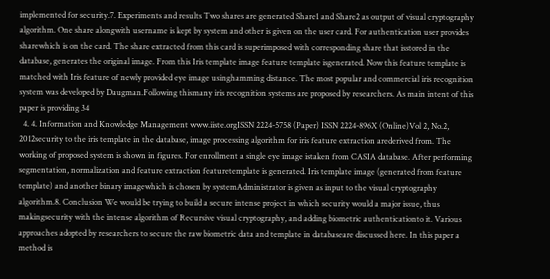implemented for security.7. Experiments and results Two shares are generated Share1 and Share2 as output of visual cryptography algorithm. One share alongwith username is kept by system and other is given on the user card. For authentication user provides sharewhich is on the card. The share extracted from this card is superimposed with corresponding share that isstored in the database, generates the original image. From this Iris template image feature template isgenerated. Now this feature template is matched with Iris feature of newly provided eye image usinghamming distance. The most popular and commercial iris recognition system was developed by Daugman.Following thismany iris recognition systems are proposed by researchers. As main intent of this paper is providing 34
  4. 4. Information and Knowledge Management www.iiste.orgISSN 2224-5758 (Paper) ISSN 2224-896X (Online)Vol 2, No.2, 2012security to the iris template in the database, image processing algorithm for iris feature extraction arederived from. The working of proposed system is shown in figures. For enrollment a single eye image istaken from CASIA database. After performing segmentation, normalization and feature extraction featuretemplate is generated. Iris template image (generated from feature template) and another binary imagewhich is chosen by systemAdministrator is given as input to the visual cryptography algorithm.8. Conclusion We would be trying to build a secure intense project in which security would a major issue, thus makingsecurity with the intense algorithm of Recursive visual cryptography, and adding biometric authenticationto it. Various approaches adopted by researchers to secure the raw biometric data and template in databaseare discussed here. In this paper a method is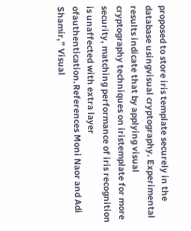proposed to store iris template securely in the database usingvisual cryptography. Experimental results indicate that by applying visual cryptography techniques on iristemplate for more security, matching performance of iris recognition is unaffected with extra layer ofauthentication.References Moni Naor and Adi Shamir,” Visual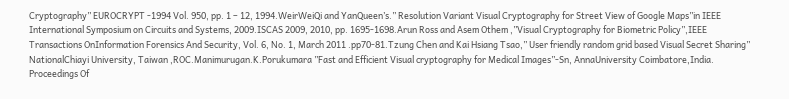Cryptography” EUROCRYPT -1994 Vol. 950, pp. 1 – 12, 1994.WeirWeiQi and YanQueen’s.” Resolution Variant Visual Cryptography for Street View of Google Maps”in IEEE International Symposium on Circuits and Systems, 2009.ISCAS 2009, 2010, pp. 1695-1698.Arun Ross and Asem Othem ,”Visual Cryptography for Biometric Policy”,IEEE Transactions OnInformation Forensics And Security, Vol. 6, No. 1, March 2011 .pp70-81.Tzung Chen and Kai Hsiang Tsao,” User friendly random grid based Visual Secret Sharing” NationalChiayi University, Taiwan ,ROC.Manimurugan.K.Porukumara ”Fast and Efficient Visual cryptography for Medical Images”-Sn, AnnaUniversity Coimbatore,India. Proceedings Of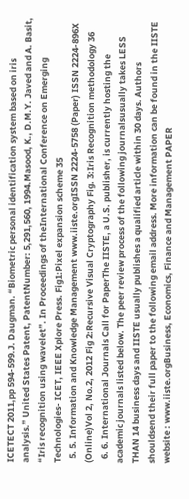ICETECT 2011,pp 594-599.J. Daugman. “Biometric personal identification system based on iris analysis.” United States Patent, PatentNumber: 5,291,560, 1994.Masood, K., D.M.Y. Javed and A. Basit, “Iris recognition using wavelet”. In Proceedings of theInternational Conference on Emerging Technologies- ICET, IEEE Xplore Press. Fig1:Pixel expansion scheme 35
  5. 5. Information and Knowledge Management www.iiste.orgISSN 2224-5758 (Paper) ISSN 2224-896X (Online)Vol 2, No.2, 2012 Fig 2:Recursive Visual Cryptography Fig. 3:Iris Recognition methodology 36
  6. 6. International Journals Call for PaperThe IISTE, a U.S. publisher, is currently hosting the academic journals listed below. The peer review process of the following journalsusually takes LESS THAN 14 business days and IISTE usually publishes a qualified article within 30 days. Authors shouldsend their full paper to the following email address. More information can be found in the IISTE website : www.iiste.orgBusiness, Economics, Finance and Management PAPER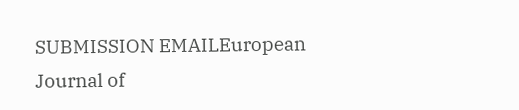SUBMISSION EMAILEuropean Journal of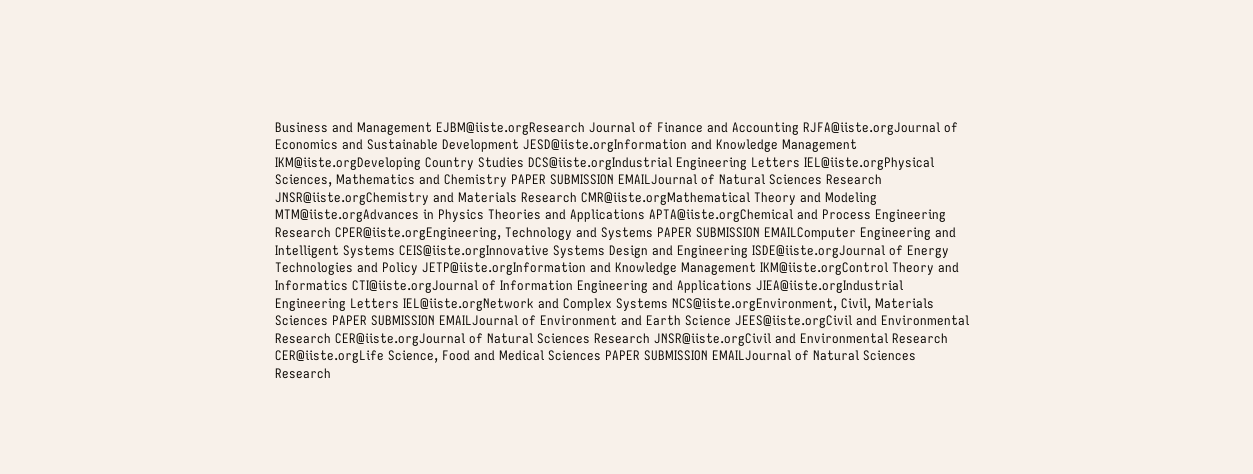Business and Management EJBM@iiste.orgResearch Journal of Finance and Accounting RJFA@iiste.orgJournal of Economics and Sustainable Development JESD@iiste.orgInformation and Knowledge Management IKM@iiste.orgDeveloping Country Studies DCS@iiste.orgIndustrial Engineering Letters IEL@iiste.orgPhysical Sciences, Mathematics and Chemistry PAPER SUBMISSION EMAILJournal of Natural Sciences Research JNSR@iiste.orgChemistry and Materials Research CMR@iiste.orgMathematical Theory and Modeling MTM@iiste.orgAdvances in Physics Theories and Applications APTA@iiste.orgChemical and Process Engineering Research CPER@iiste.orgEngineering, Technology and Systems PAPER SUBMISSION EMAILComputer Engineering and Intelligent Systems CEIS@iiste.orgInnovative Systems Design and Engineering ISDE@iiste.orgJournal of Energy Technologies and Policy JETP@iiste.orgInformation and Knowledge Management IKM@iiste.orgControl Theory and Informatics CTI@iiste.orgJournal of Information Engineering and Applications JIEA@iiste.orgIndustrial Engineering Letters IEL@iiste.orgNetwork and Complex Systems NCS@iiste.orgEnvironment, Civil, Materials Sciences PAPER SUBMISSION EMAILJournal of Environment and Earth Science JEES@iiste.orgCivil and Environmental Research CER@iiste.orgJournal of Natural Sciences Research JNSR@iiste.orgCivil and Environmental Research CER@iiste.orgLife Science, Food and Medical Sciences PAPER SUBMISSION EMAILJournal of Natural Sciences Research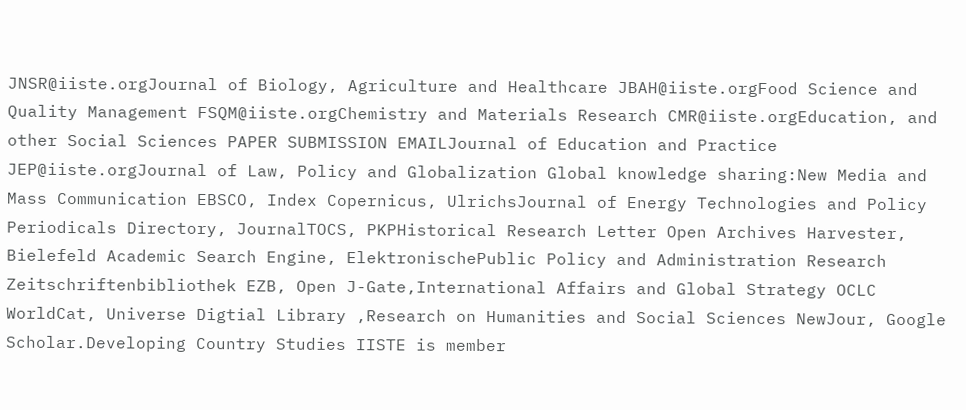JNSR@iiste.orgJournal of Biology, Agriculture and Healthcare JBAH@iiste.orgFood Science and Quality Management FSQM@iiste.orgChemistry and Materials Research CMR@iiste.orgEducation, and other Social Sciences PAPER SUBMISSION EMAILJournal of Education and Practice JEP@iiste.orgJournal of Law, Policy and Globalization Global knowledge sharing:New Media and Mass Communication EBSCO, Index Copernicus, UlrichsJournal of Energy Technologies and Policy Periodicals Directory, JournalTOCS, PKPHistorical Research Letter Open Archives Harvester, Bielefeld Academic Search Engine, ElektronischePublic Policy and Administration Research Zeitschriftenbibliothek EZB, Open J-Gate,International Affairs and Global Strategy OCLC WorldCat, Universe Digtial Library ,Research on Humanities and Social Sciences NewJour, Google Scholar.Developing Country Studies IISTE is member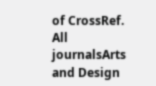of CrossRef. All journalsArts and Design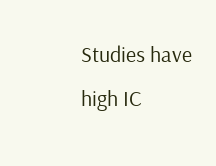Studies have high IC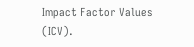Impact Factor Values (ICV).